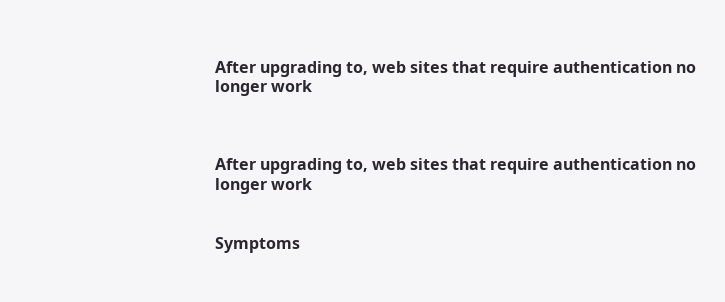After upgrading to, web sites that require authentication no longer work



After upgrading to, web sites that require authentication no longer work


Symptoms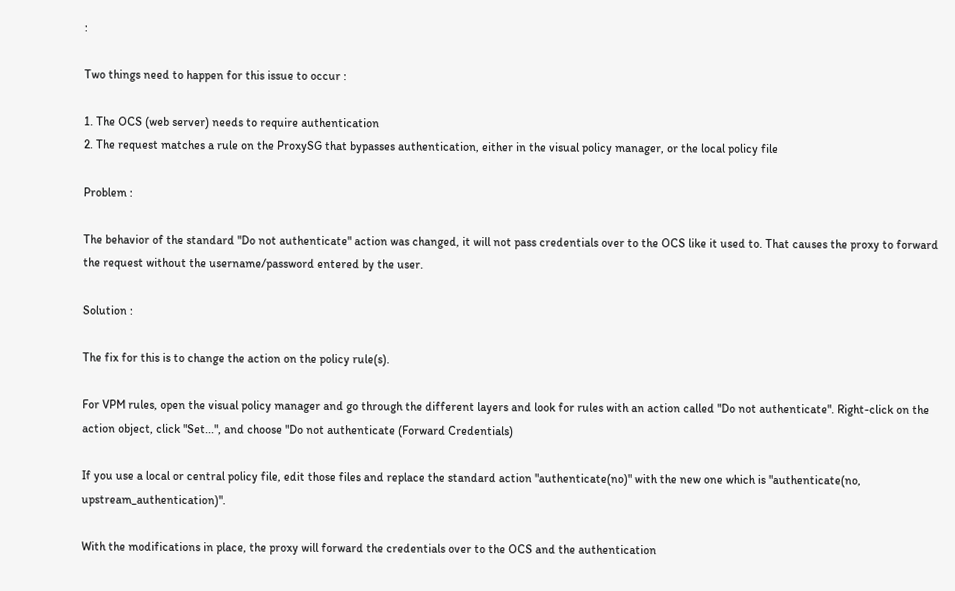:

Two things need to happen for this issue to occur :

1. The OCS (web server) needs to require authentication
2. The request matches a rule on the ProxySG that bypasses authentication, either in the visual policy manager, or the local policy file

Problem :

The behavior of the standard "Do not authenticate" action was changed, it will not pass credentials over to the OCS like it used to. That causes the proxy to forward the request without the username/password entered by the user.

Solution :

The fix for this is to change the action on the policy rule(s).

For VPM rules, open the visual policy manager and go through the different layers and look for rules with an action called "Do not authenticate". Right-click on the action object, click "Set...", and choose "Do not authenticate (Forward Credentials)

If you use a local or central policy file, edit those files and replace the standard action "authenticate(no)" with the new one which is "authenticate(no, upstream_authentication)".

With the modifications in place, the proxy will forward the credentials over to the OCS and the authentication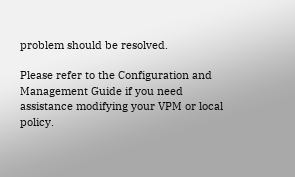problem should be resolved.

Please refer to the Configuration and Management Guide if you need assistance modifying your VPM or local policy.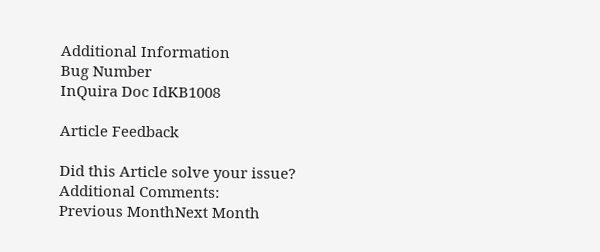Additional Information
Bug Number
InQuira Doc IdKB1008

Article Feedback

Did this Article solve your issue?
Additional Comments:
Previous MonthNext Month